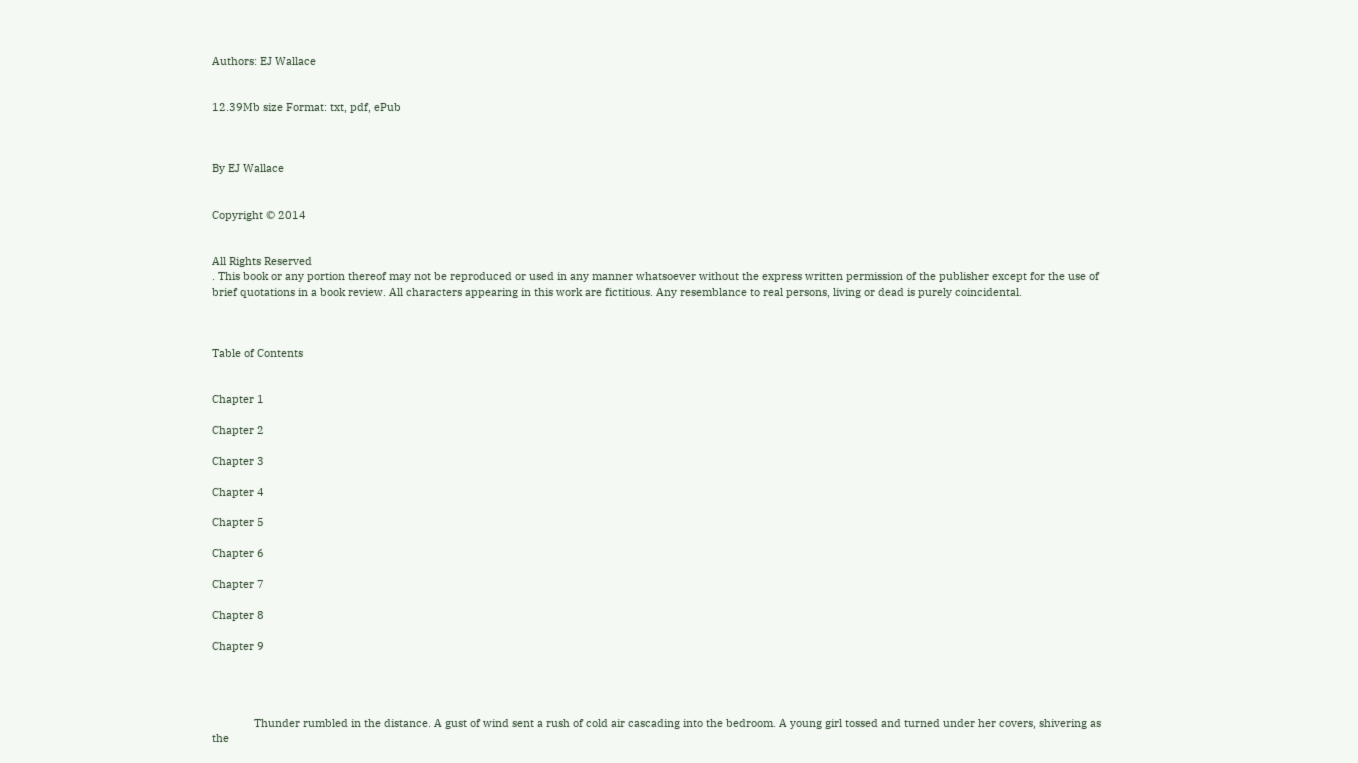Authors: EJ Wallace


12.39Mb size Format: txt, pdf, ePub



By EJ Wallace


Copyright © 2014


All Rights Reserved
. This book or any portion thereof may not be reproduced or used in any manner whatsoever without the express written permission of the publisher except for the use of brief quotations in a book review. All characters appearing in this work are fictitious. Any resemblance to real persons, living or dead is purely coincidental.



Table of Contents


Chapter 1

Chapter 2

Chapter 3

Chapter 4

Chapter 5

Chapter 6

Chapter 7

Chapter 8

Chapter 9




              Thunder rumbled in the distance. A gust of wind sent a rush of cold air cascading into the bedroom. A young girl tossed and turned under her covers, shivering as the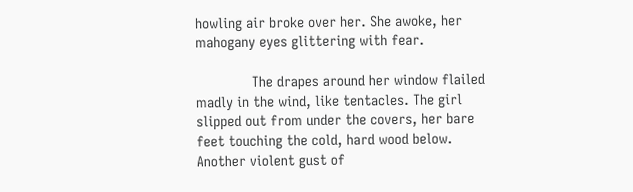howling air broke over her. She awoke, her mahogany eyes glittering with fear.

              The drapes around her window flailed madly in the wind, like tentacles. The girl slipped out from under the covers, her bare feet touching the cold, hard wood below. Another violent gust of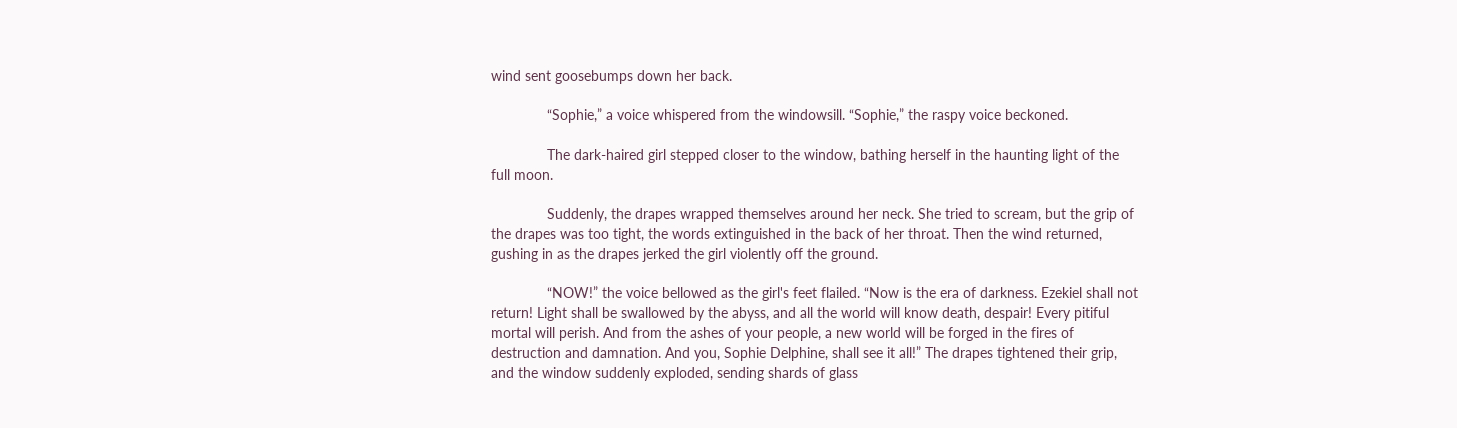wind sent goosebumps down her back.

              “Sophie,” a voice whispered from the windowsill. “Sophie,” the raspy voice beckoned.

              The dark-haired girl stepped closer to the window, bathing herself in the haunting light of the full moon.

              Suddenly, the drapes wrapped themselves around her neck. She tried to scream, but the grip of the drapes was too tight, the words extinguished in the back of her throat. Then the wind returned, gushing in as the drapes jerked the girl violently off the ground.

              “NOW!” the voice bellowed as the girl's feet flailed. “Now is the era of darkness. Ezekiel shall not return! Light shall be swallowed by the abyss, and all the world will know death, despair! Every pitiful mortal will perish. And from the ashes of your people, a new world will be forged in the fires of destruction and damnation. And you, Sophie Delphine, shall see it all!” The drapes tightened their grip, and the window suddenly exploded, sending shards of glass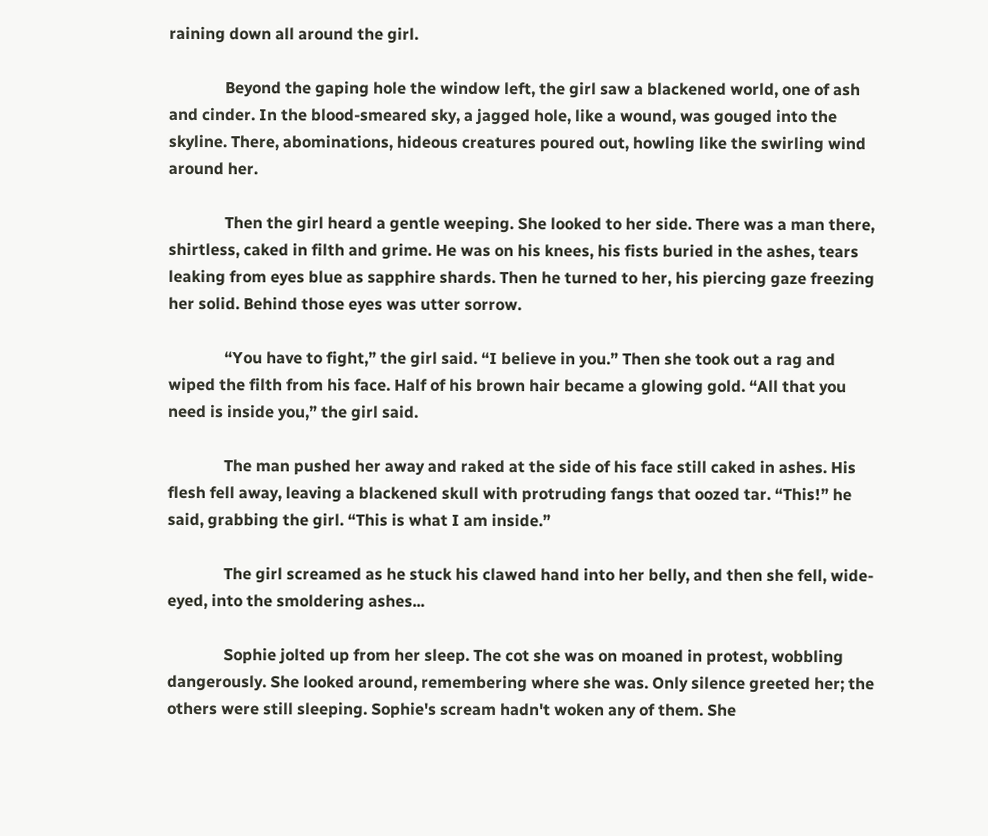raining down all around the girl.

              Beyond the gaping hole the window left, the girl saw a blackened world, one of ash and cinder. In the blood-smeared sky, a jagged hole, like a wound, was gouged into the skyline. There, abominations, hideous creatures poured out, howling like the swirling wind around her.

              Then the girl heard a gentle weeping. She looked to her side. There was a man there, shirtless, caked in filth and grime. He was on his knees, his fists buried in the ashes, tears leaking from eyes blue as sapphire shards. Then he turned to her, his piercing gaze freezing her solid. Behind those eyes was utter sorrow.

              “You have to fight,” the girl said. “I believe in you.” Then she took out a rag and wiped the filth from his face. Half of his brown hair became a glowing gold. “All that you need is inside you,” the girl said.

              The man pushed her away and raked at the side of his face still caked in ashes. His flesh fell away, leaving a blackened skull with protruding fangs that oozed tar. “This!” he said, grabbing the girl. “This is what I am inside.”

              The girl screamed as he stuck his clawed hand into her belly, and then she fell, wide-eyed, into the smoldering ashes...

              Sophie jolted up from her sleep. The cot she was on moaned in protest, wobbling dangerously. She looked around, remembering where she was. Only silence greeted her; the others were still sleeping. Sophie's scream hadn't woken any of them. She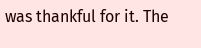was thankful for it. The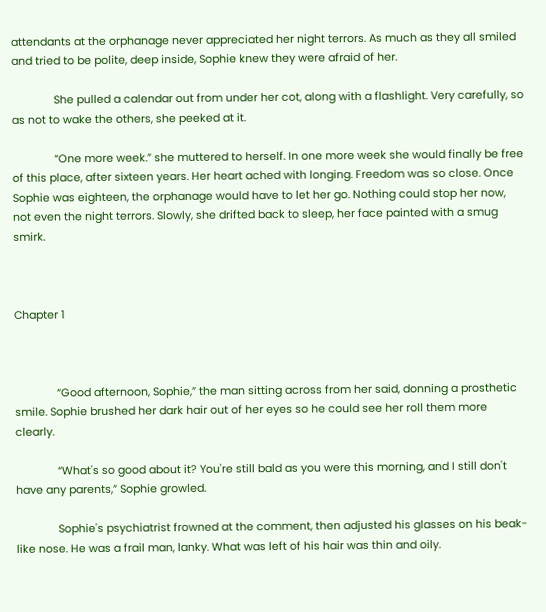attendants at the orphanage never appreciated her night terrors. As much as they all smiled and tried to be polite, deep inside, Sophie knew they were afraid of her.

              She pulled a calendar out from under her cot, along with a flashlight. Very carefully, so as not to wake the others, she peeked at it.

              “One more week.” she muttered to herself. In one more week she would finally be free of this place, after sixteen years. Her heart ached with longing. Freedom was so close. Once Sophie was eighteen, the orphanage would have to let her go. Nothing could stop her now, not even the night terrors. Slowly, she drifted back to sleep, her face painted with a smug smirk.



Chapter 1



              “Good afternoon, Sophie,” the man sitting across from her said, donning a prosthetic smile. Sophie brushed her dark hair out of her eyes so he could see her roll them more clearly.

              “What's so good about it? You're still bald as you were this morning, and I still don't have any parents,” Sophie growled.

              Sophie's psychiatrist frowned at the comment, then adjusted his glasses on his beak-like nose. He was a frail man, lanky. What was left of his hair was thin and oily.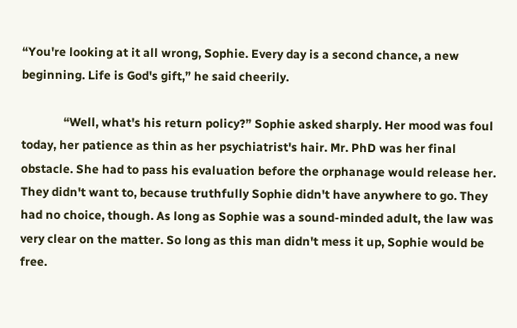“You're looking at it all wrong, Sophie. Every day is a second chance, a new beginning. Life is God's gift,” he said cheerily.

              “Well, what's his return policy?” Sophie asked sharply. Her mood was foul today, her patience as thin as her psychiatrist's hair. Mr. PhD was her final obstacle. She had to pass his evaluation before the orphanage would release her. They didn't want to, because truthfully Sophie didn't have anywhere to go. They had no choice, though. As long as Sophie was a sound-minded adult, the law was very clear on the matter. So long as this man didn't mess it up, Sophie would be free.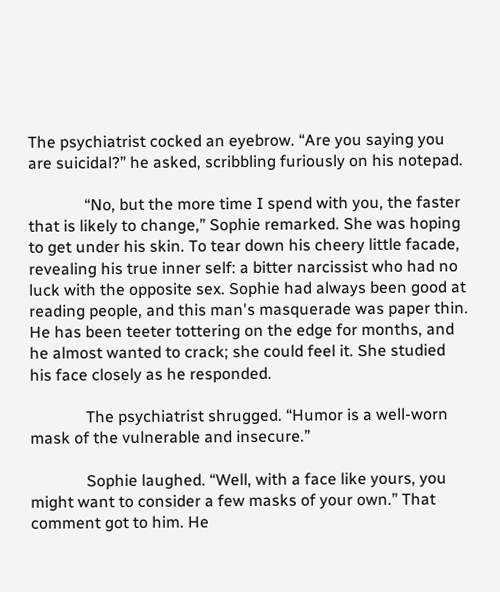The psychiatrist cocked an eyebrow. “Are you saying you are suicidal?” he asked, scribbling furiously on his notepad.

              “No, but the more time I spend with you, the faster that is likely to change,” Sophie remarked. She was hoping to get under his skin. To tear down his cheery little facade, revealing his true inner self: a bitter narcissist who had no luck with the opposite sex. Sophie had always been good at reading people, and this man's masquerade was paper thin. He has been teeter tottering on the edge for months, and he almost wanted to crack; she could feel it. She studied his face closely as he responded.

              The psychiatrist shrugged. “Humor is a well-worn mask of the vulnerable and insecure.”

              Sophie laughed. “Well, with a face like yours, you might want to consider a few masks of your own.” That comment got to him. He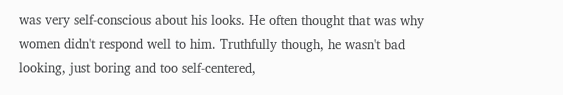was very self-conscious about his looks. He often thought that was why women didn't respond well to him. Truthfully though, he wasn't bad looking, just boring and too self-centered,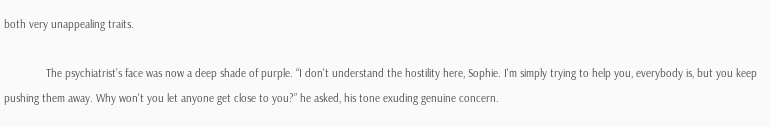both very unappealing traits.

              The psychiatrist’s face was now a deep shade of purple. “I don't understand the hostility here, Sophie. I'm simply trying to help you, everybody is, but you keep pushing them away. Why won't you let anyone get close to you?” he asked, his tone exuding genuine concern.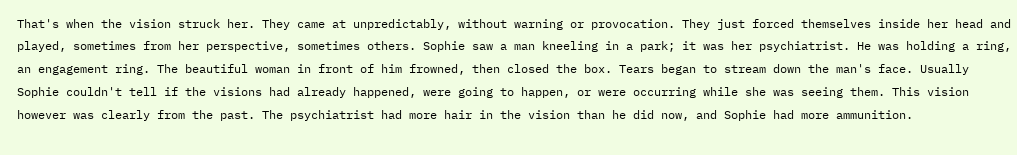That's when the vision struck her. They came at unpredictably, without warning or provocation. They just forced themselves inside her head and played, sometimes from her perspective, sometimes others. Sophie saw a man kneeling in a park; it was her psychiatrist. He was holding a ring, an engagement ring. The beautiful woman in front of him frowned, then closed the box. Tears began to stream down the man's face. Usually Sophie couldn't tell if the visions had already happened, were going to happen, or were occurring while she was seeing them. This vision however was clearly from the past. The psychiatrist had more hair in the vision than he did now, and Sophie had more ammunition.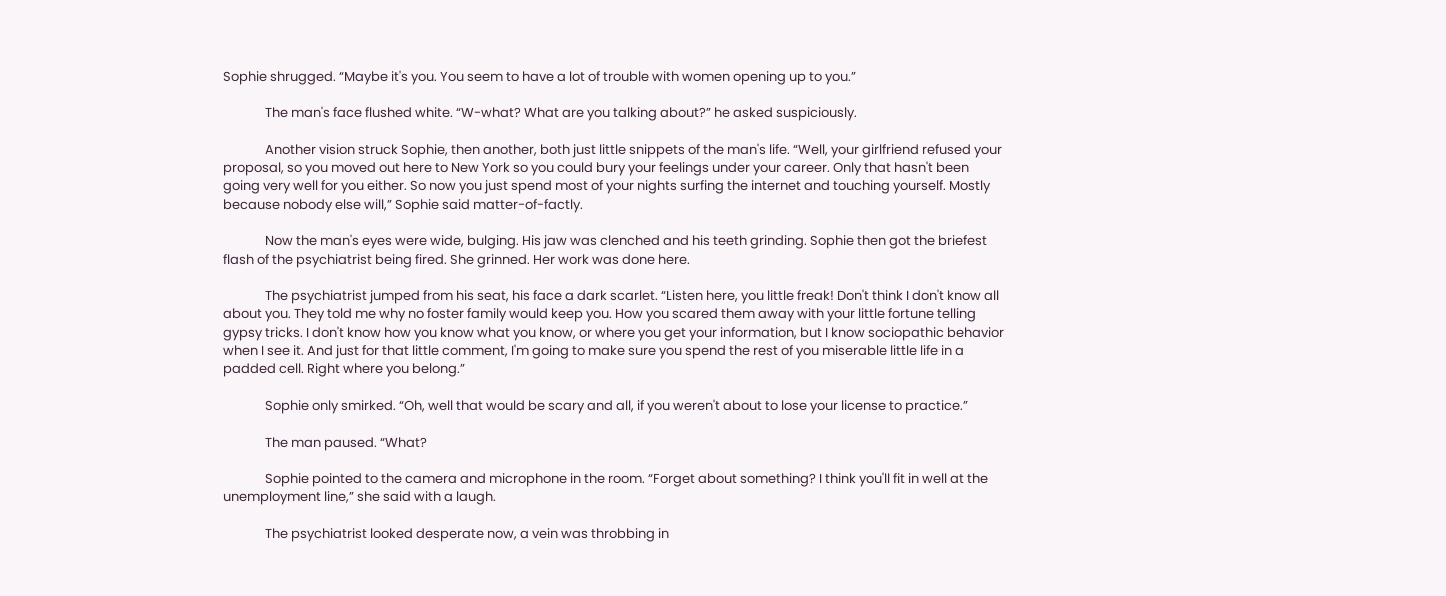Sophie shrugged. “Maybe it's you. You seem to have a lot of trouble with women opening up to you.”

              The man's face flushed white. “W-what? What are you talking about?” he asked suspiciously.

              Another vision struck Sophie, then another, both just little snippets of the man's life. “Well, your girlfriend refused your proposal, so you moved out here to New York so you could bury your feelings under your career. Only that hasn't been going very well for you either. So now you just spend most of your nights surfing the internet and touching yourself. Mostly because nobody else will,” Sophie said matter-of-factly.

              Now the man's eyes were wide, bulging. His jaw was clenched and his teeth grinding. Sophie then got the briefest flash of the psychiatrist being fired. She grinned. Her work was done here.

              The psychiatrist jumped from his seat, his face a dark scarlet. “Listen here, you little freak! Don't think I don't know all about you. They told me why no foster family would keep you. How you scared them away with your little fortune telling gypsy tricks. I don't know how you know what you know, or where you get your information, but I know sociopathic behavior when I see it. And just for that little comment, I'm going to make sure you spend the rest of you miserable little life in a padded cell. Right where you belong.”

              Sophie only smirked. “Oh, well that would be scary and all, if you weren't about to lose your license to practice.”

              The man paused. “What?

              Sophie pointed to the camera and microphone in the room. “Forget about something? I think you'll fit in well at the unemployment line,” she said with a laugh.

              The psychiatrist looked desperate now, a vein was throbbing in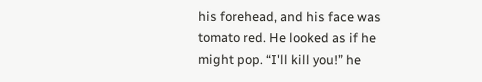his forehead, and his face was tomato red. He looked as if he might pop. “I'll kill you!” he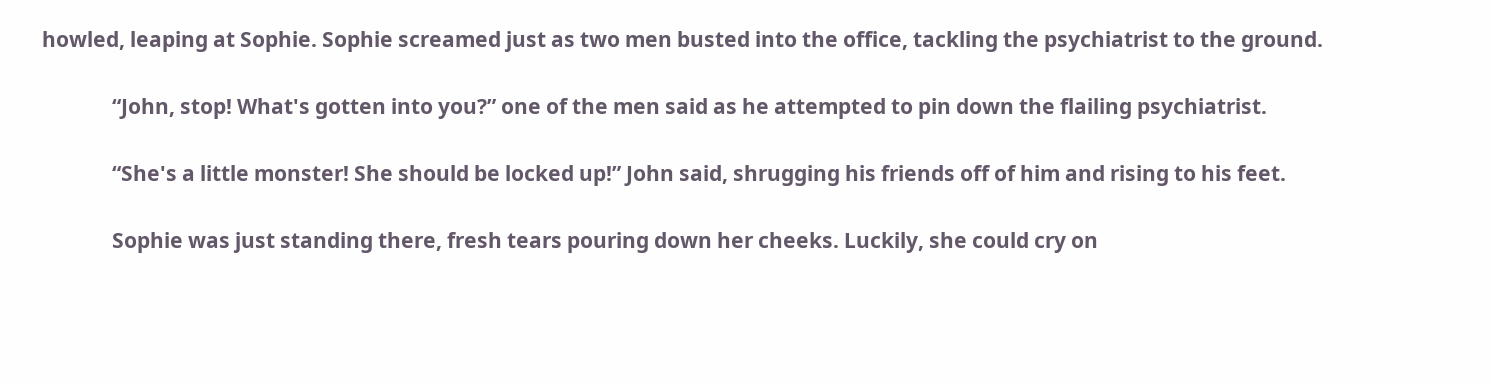howled, leaping at Sophie. Sophie screamed just as two men busted into the office, tackling the psychiatrist to the ground.

              “John, stop! What's gotten into you?” one of the men said as he attempted to pin down the flailing psychiatrist.

              “She's a little monster! She should be locked up!” John said, shrugging his friends off of him and rising to his feet.

              Sophie was just standing there, fresh tears pouring down her cheeks. Luckily, she could cry on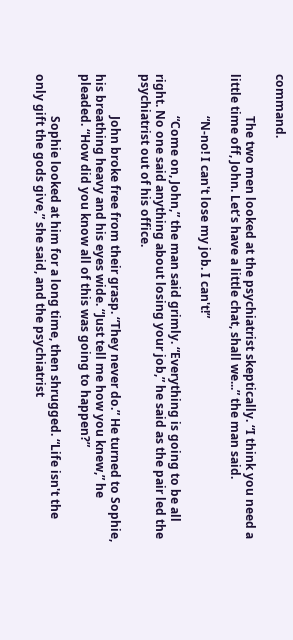command.

              The two men looked at the psychiatrist skeptically. “I think you need a little time off, John. Let’s have a little chat, shall we...” the man said.

              “N-no! I can't lose my job. I can't!”

              “Come on, John,” the man said grimly. “Everything is going to be all right. No one said anything about losing your job,” he said as the pair led the psychiatrist out of his office.

              John broke free from their grasp. “They never do.” He turned to Sophie, his breathing heavy and his eyes wide. “Just tell me how you knew,” he pleaded. “How did you know all of this was going to happen?”

              Sophie looked at him for a long time, then shrugged. “Life isn't the only gift the gods give,” she said, and the psychiatrist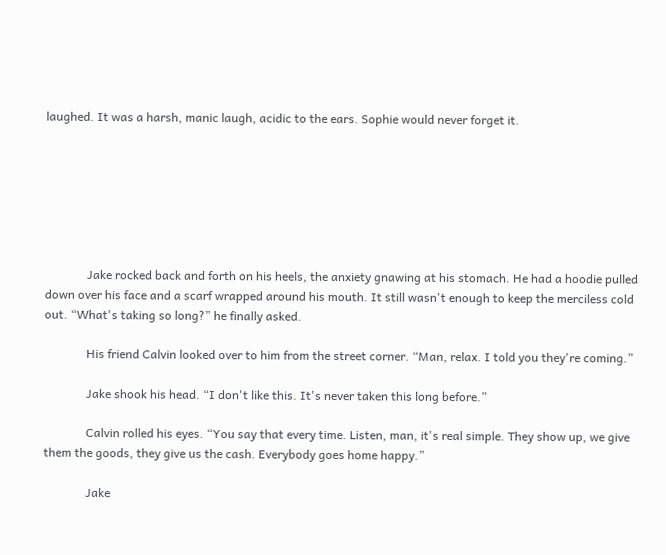laughed. It was a harsh, manic laugh, acidic to the ears. Sophie would never forget it.







              Jake rocked back and forth on his heels, the anxiety gnawing at his stomach. He had a hoodie pulled down over his face and a scarf wrapped around his mouth. It still wasn't enough to keep the merciless cold out. “What's taking so long?” he finally asked.

              His friend Calvin looked over to him from the street corner. “Man, relax. I told you they're coming.”

              Jake shook his head. “I don't like this. It's never taken this long before.”

              Calvin rolled his eyes. “You say that every time. Listen, man, it's real simple. They show up, we give them the goods, they give us the cash. Everybody goes home happy.”

              Jake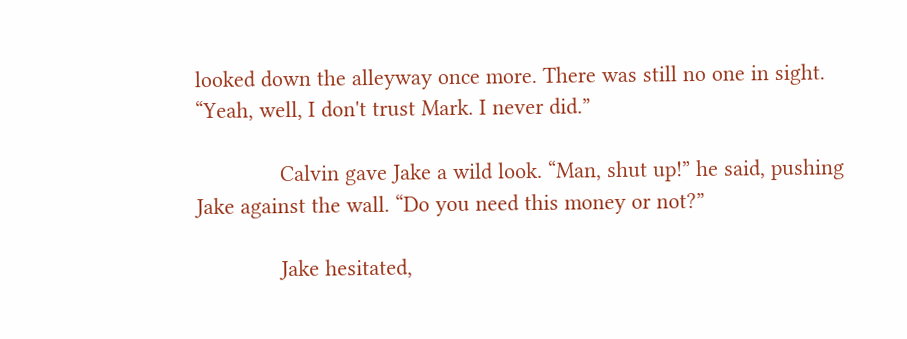looked down the alleyway once more. There was still no one in sight. “Yeah, well, I don't trust Mark. I never did.”

              Calvin gave Jake a wild look. “Man, shut up!” he said, pushing Jake against the wall. “Do you need this money or not?”

              Jake hesitated,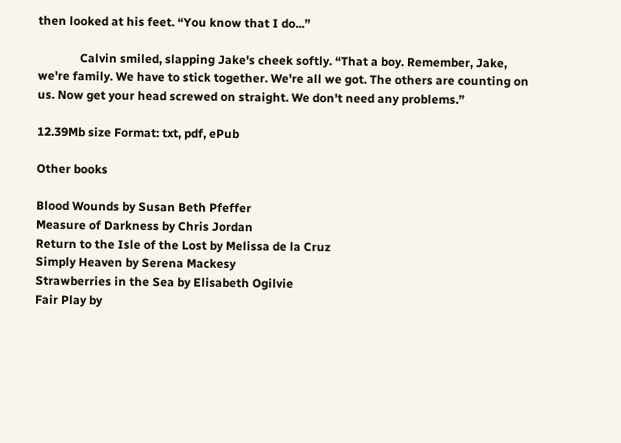then looked at his feet. “You know that I do...”

              Calvin smiled, slapping Jake's cheek softly. “That a boy. Remember, Jake, we're family. We have to stick together. We're all we got. The others are counting on us. Now get your head screwed on straight. We don't need any problems.”

12.39Mb size Format: txt, pdf, ePub

Other books

Blood Wounds by Susan Beth Pfeffer
Measure of Darkness by Chris Jordan
Return to the Isle of the Lost by Melissa de la Cruz
Simply Heaven by Serena Mackesy
Strawberries in the Sea by Elisabeth Ogilvie
Fair Play by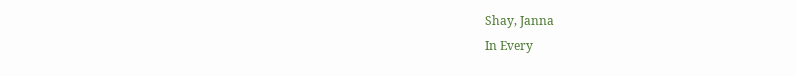Shay, Janna
In Every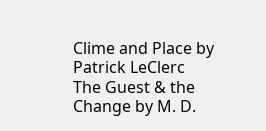Clime and Place by Patrick LeClerc
The Guest & the Change by M. D.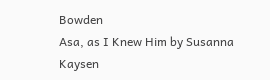Bowden
Asa, as I Knew Him by Susanna Kaysen